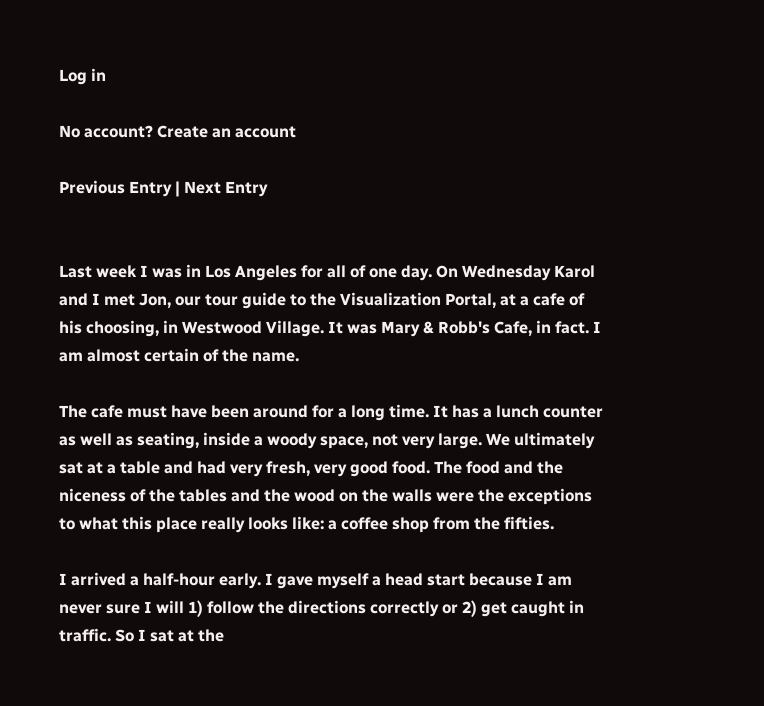Log in

No account? Create an account

Previous Entry | Next Entry


Last week I was in Los Angeles for all of one day. On Wednesday Karol and I met Jon, our tour guide to the Visualization Portal, at a cafe of his choosing, in Westwood Village. It was Mary & Robb's Cafe, in fact. I am almost certain of the name.

The cafe must have been around for a long time. It has a lunch counter as well as seating, inside a woody space, not very large. We ultimately sat at a table and had very fresh, very good food. The food and the niceness of the tables and the wood on the walls were the exceptions to what this place really looks like: a coffee shop from the fifties.

I arrived a half-hour early. I gave myself a head start because I am never sure I will 1) follow the directions correctly or 2) get caught in traffic. So I sat at the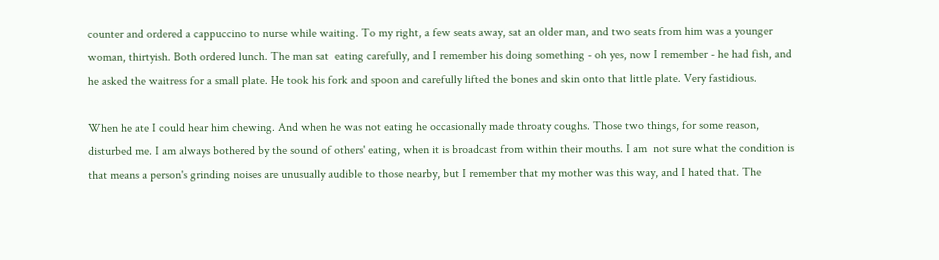counter and ordered a cappuccino to nurse while waiting. To my right, a few seats away, sat an older man, and two seats from him was a younger woman, thirtyish. Both ordered lunch. The man sat  eating carefully, and I remember his doing something - oh yes, now I remember - he had fish, and he asked the waitress for a small plate. He took his fork and spoon and carefully lifted the bones and skin onto that little plate. Very fastidious.

When he ate I could hear him chewing. And when he was not eating he occasionally made throaty coughs. Those two things, for some reason, disturbed me. I am always bothered by the sound of others' eating, when it is broadcast from within their mouths. I am  not sure what the condition is that means a person's grinding noises are unusually audible to those nearby, but I remember that my mother was this way, and I hated that. The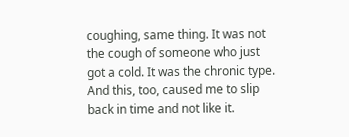coughing, same thing. It was not the cough of someone who just got a cold. It was the chronic type. And this, too, caused me to slip back in time and not like it.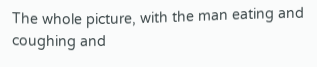The whole picture, with the man eating and coughing and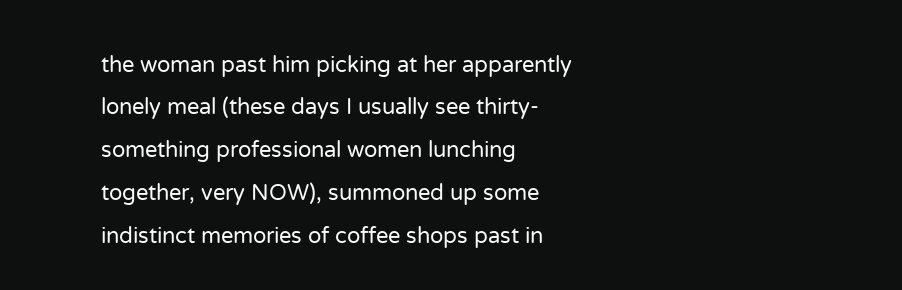the woman past him picking at her apparently lonely meal (these days I usually see thirty-something professional women lunching together, very NOW), summoned up some indistinct memories of coffee shops past in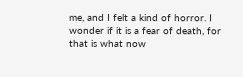me, and I felt a kind of horror. I wonder if it is a fear of death, for that is what now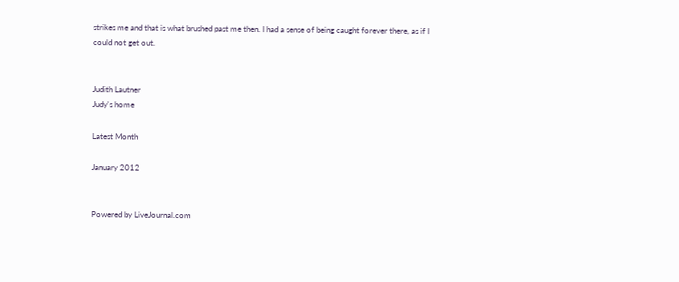strikes me and that is what brushed past me then. I had a sense of being caught forever there, as if I could not get out.


Judith Lautner
Judy's home

Latest Month

January 2012


Powered by LiveJournal.com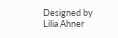Designed by Lilia Ahner